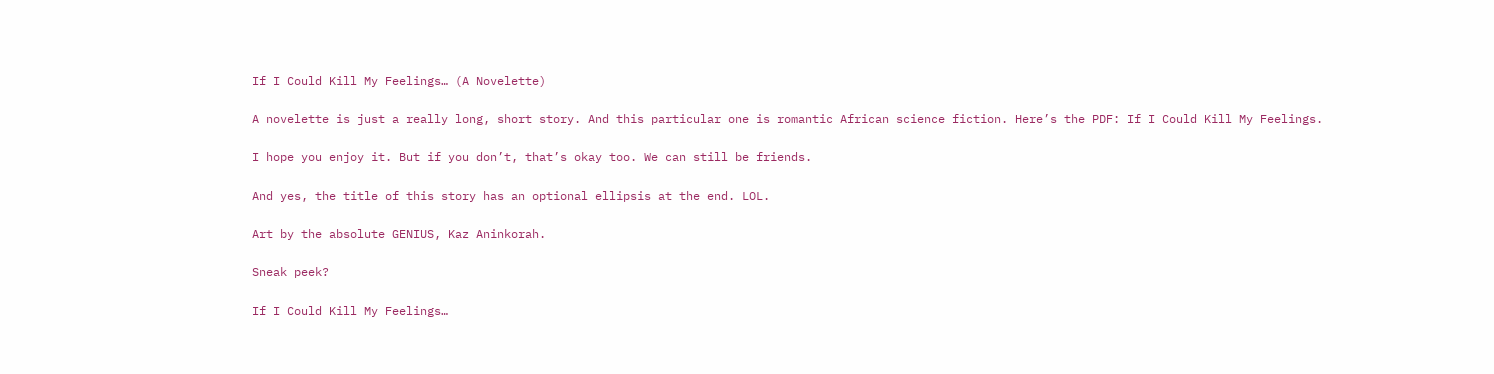If I Could Kill My Feelings… (A Novelette)

A novelette is just a really long, short story. And this particular one is romantic African science fiction. Here’s the PDF: If I Could Kill My Feelings.

I hope you enjoy it. But if you don’t, that’s okay too. We can still be friends.

And yes, the title of this story has an optional ellipsis at the end. LOL.

Art by the absolute GENIUS, Kaz Aninkorah.

Sneak peek?

If I Could Kill My Feelings…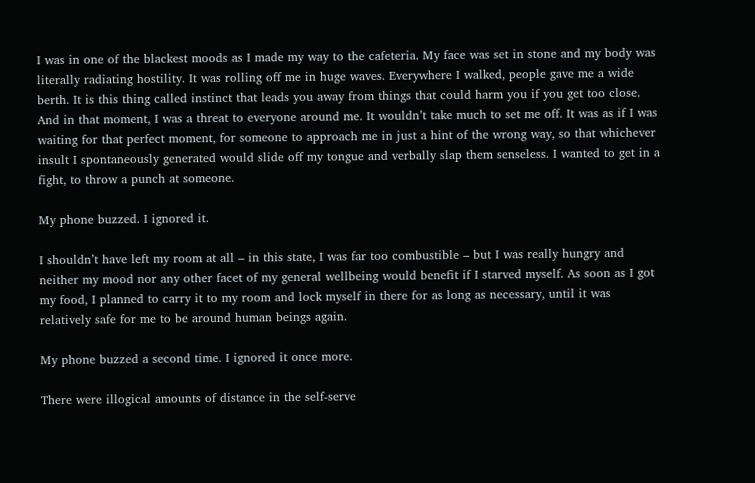I was in one of the blackest moods as I made my way to the cafeteria. My face was set in stone and my body was literally radiating hostility. It was rolling off me in huge waves. Everywhere I walked, people gave me a wide berth. It is this thing called instinct that leads you away from things that could harm you if you get too close. And in that moment, I was a threat to everyone around me. It wouldn’t take much to set me off. It was as if I was waiting for that perfect moment, for someone to approach me in just a hint of the wrong way, so that whichever insult I spontaneously generated would slide off my tongue and verbally slap them senseless. I wanted to get in a fight, to throw a punch at someone.

My phone buzzed. I ignored it.

I shouldn’t have left my room at all – in this state, I was far too combustible – but I was really hungry and neither my mood nor any other facet of my general wellbeing would benefit if I starved myself. As soon as I got my food, I planned to carry it to my room and lock myself in there for as long as necessary, until it was relatively safe for me to be around human beings again.

My phone buzzed a second time. I ignored it once more.

There were illogical amounts of distance in the self-serve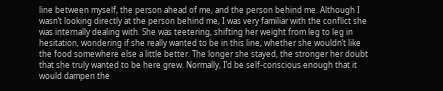line between myself, the person ahead of me, and the person behind me. Although I wasn’t looking directly at the person behind me, I was very familiar with the conflict she was internally dealing with. She was teetering, shifting her weight from leg to leg in hesitation, wondering if she really wanted to be in this line, whether she wouldn’t like the food somewhere else a little better. The longer she stayed, the stronger her doubt that she truly wanted to be here grew. Normally, I’d be self-conscious enough that it would dampen the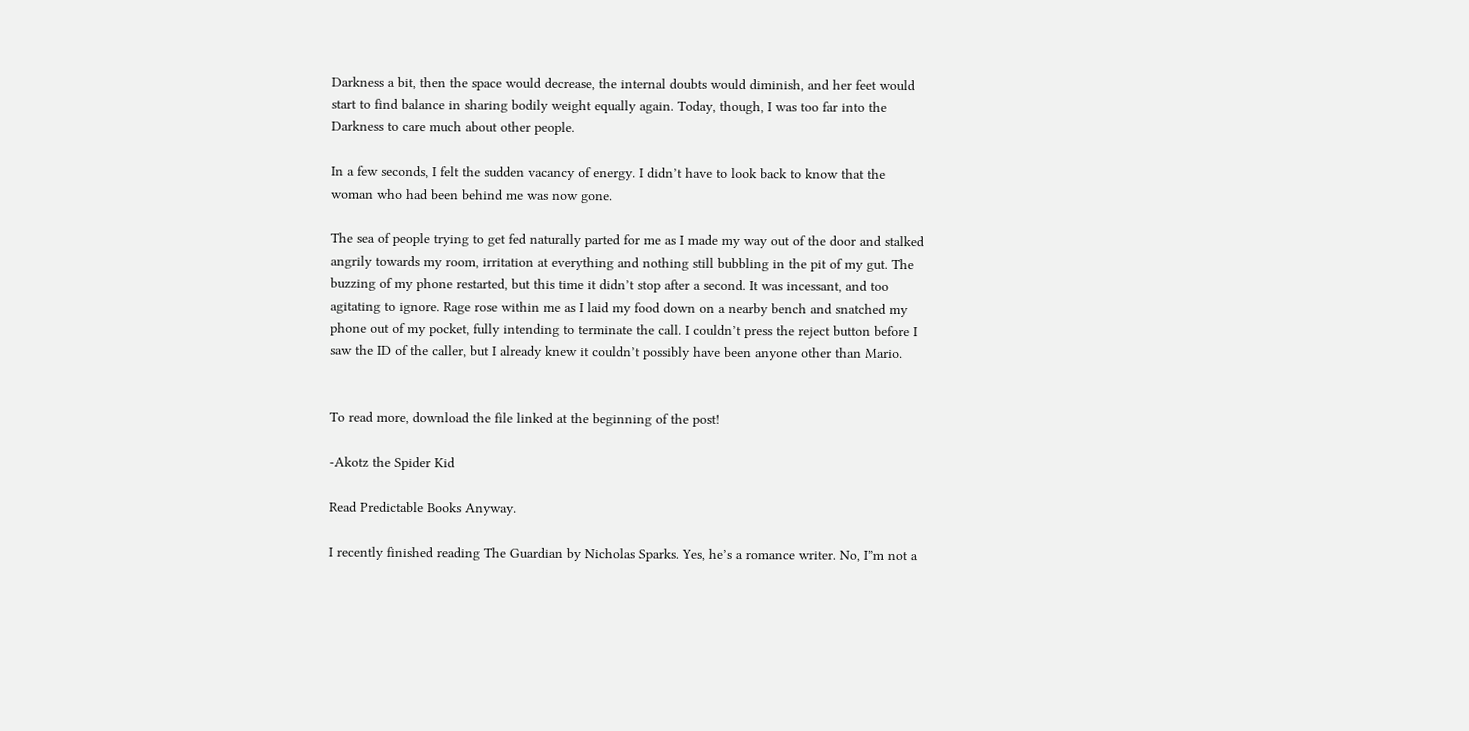Darkness a bit, then the space would decrease, the internal doubts would diminish, and her feet would start to find balance in sharing bodily weight equally again. Today, though, I was too far into the Darkness to care much about other people.

In a few seconds, I felt the sudden vacancy of energy. I didn’t have to look back to know that the woman who had been behind me was now gone.

The sea of people trying to get fed naturally parted for me as I made my way out of the door and stalked angrily towards my room, irritation at everything and nothing still bubbling in the pit of my gut. The buzzing of my phone restarted, but this time it didn’t stop after a second. It was incessant, and too agitating to ignore. Rage rose within me as I laid my food down on a nearby bench and snatched my phone out of my pocket, fully intending to terminate the call. I couldn’t press the reject button before I saw the ID of the caller, but I already knew it couldn’t possibly have been anyone other than Mario.


To read more, download the file linked at the beginning of the post!

-Akotz the Spider Kid

Read Predictable Books Anyway.

I recently finished reading The Guardian by Nicholas Sparks. Yes, he’s a romance writer. No, I”m not a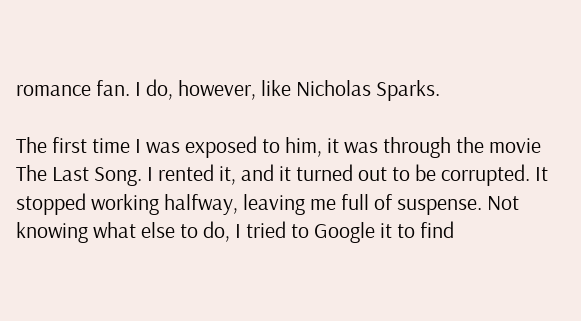romance fan. I do, however, like Nicholas Sparks.

The first time I was exposed to him, it was through the movie The Last Song. I rented it, and it turned out to be corrupted. It stopped working halfway, leaving me full of suspense. Not knowing what else to do, I tried to Google it to find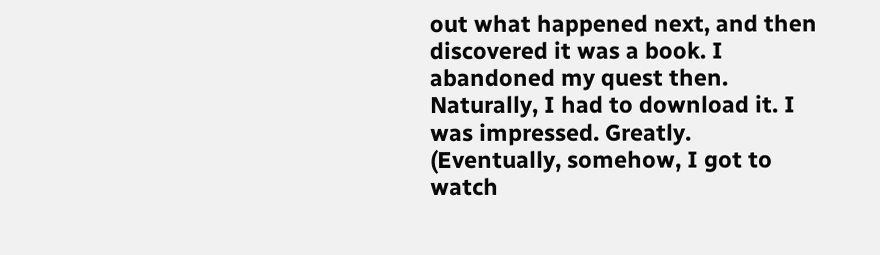out what happened next, and then discovered it was a book. I abandoned my quest then. Naturally, I had to download it. I was impressed. Greatly. (Eventually, somehow, I got to watch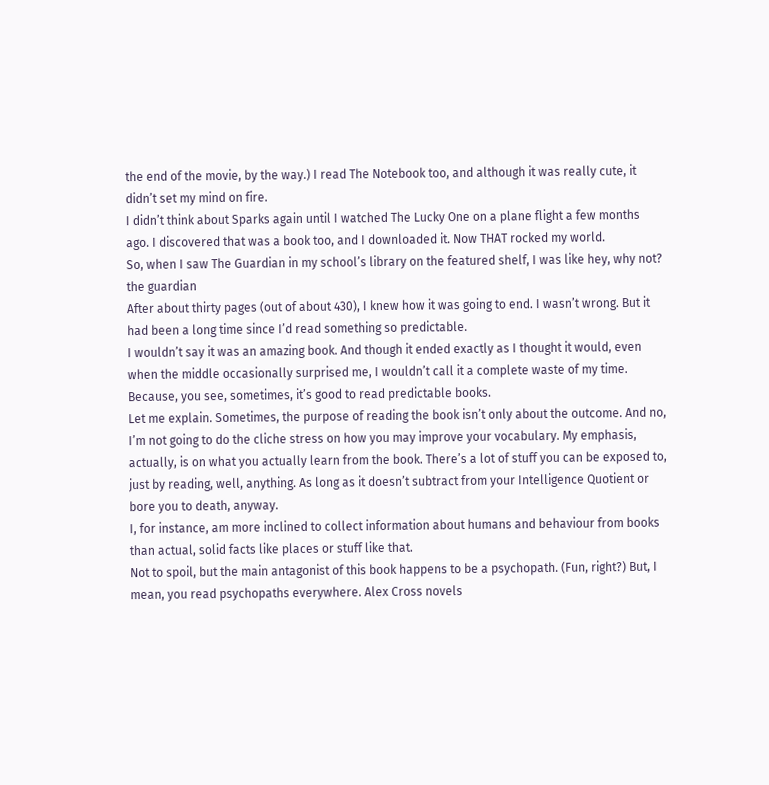the end of the movie, by the way.) I read The Notebook too, and although it was really cute, it didn’t set my mind on fire.
I didn’t think about Sparks again until I watched The Lucky One on a plane flight a few months ago. I discovered that was a book too, and I downloaded it. Now THAT rocked my world.
So, when I saw The Guardian in my school’s library on the featured shelf, I was like hey, why not?
the guardian
After about thirty pages (out of about 430), I knew how it was going to end. I wasn’t wrong. But it had been a long time since I’d read something so predictable.
I wouldn’t say it was an amazing book. And though it ended exactly as I thought it would, even when the middle occasionally surprised me, I wouldn’t call it a complete waste of my time. Because, you see, sometimes, it’s good to read predictable books.
Let me explain. Sometimes, the purpose of reading the book isn’t only about the outcome. And no, I’m not going to do the cliche stress on how you may improve your vocabulary. My emphasis, actually, is on what you actually learn from the book. There’s a lot of stuff you can be exposed to, just by reading, well, anything. As long as it doesn’t subtract from your Intelligence Quotient or bore you to death, anyway.
I, for instance, am more inclined to collect information about humans and behaviour from books than actual, solid facts like places or stuff like that.
Not to spoil, but the main antagonist of this book happens to be a psychopath. (Fun, right?) But, I mean, you read psychopaths everywhere. Alex Cross novels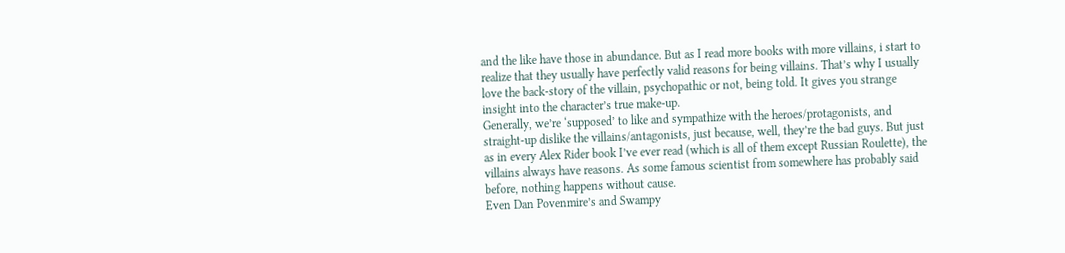and the like have those in abundance. But as I read more books with more villains, i start to realize that they usually have perfectly valid reasons for being villains. That’s why I usually love the back-story of the villain, psychopathic or not, being told. It gives you strange insight into the character’s true make-up.
Generally, we’re ‘supposed’ to like and sympathize with the heroes/protagonists, and straight-up dislike the villains/antagonists, just because, well, they’re the bad guys. But just as in every Alex Rider book I’ve ever read (which is all of them except Russian Roulette), the villains always have reasons. As some famous scientist from somewhere has probably said before, nothing happens without cause.
Even Dan Povenmire’s and Swampy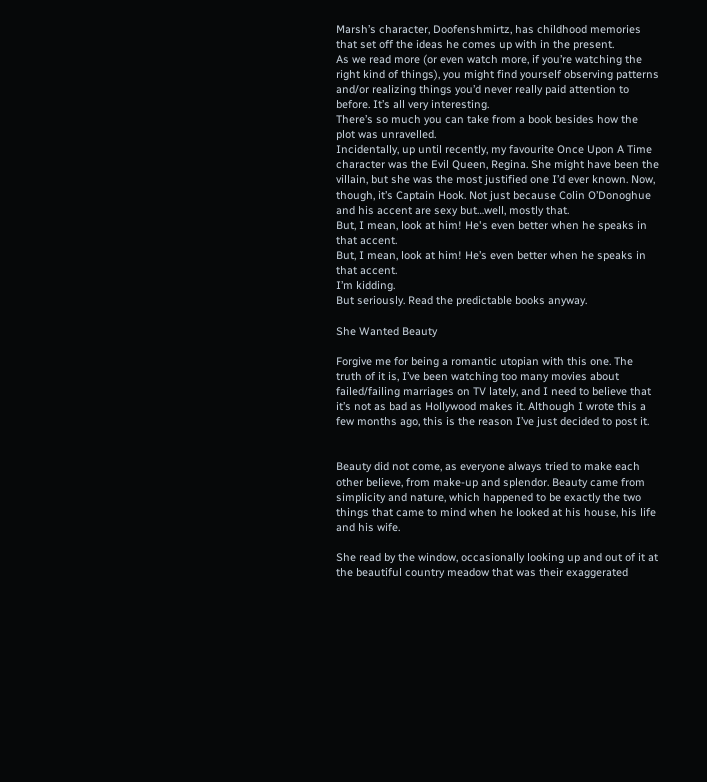Marsh’s character, Doofenshmirtz, has childhood memories that set off the ideas he comes up with in the present.
As we read more (or even watch more, if you’re watching the right kind of things), you might find yourself observing patterns and/or realizing things you’d never really paid attention to before. It’s all very interesting.
There’s so much you can take from a book besides how the plot was unravelled.
Incidentally, up until recently, my favourite Once Upon A Time character was the Evil Queen, Regina. She might have been the villain, but she was the most justified one I’d ever known. Now, though, it’s Captain Hook. Not just because Colin O’Donoghue and his accent are sexy but…well, mostly that.
But, I mean, look at him! He's even better when he speaks in that accent.
But, I mean, look at him! He’s even better when he speaks in that accent.
I’m kidding.
But seriously. Read the predictable books anyway.

She Wanted Beauty

Forgive me for being a romantic utopian with this one. The truth of it is, I’ve been watching too many movies about failed/failing marriages on TV lately, and I need to believe that it’s not as bad as Hollywood makes it. Although I wrote this a few months ago, this is the reason I’ve just decided to post it.


Beauty did not come, as everyone always tried to make each other believe, from make-up and splendor. Beauty came from simplicity and nature, which happened to be exactly the two things that came to mind when he looked at his house, his life and his wife.

She read by the window, occasionally looking up and out of it at the beautiful country meadow that was their exaggerated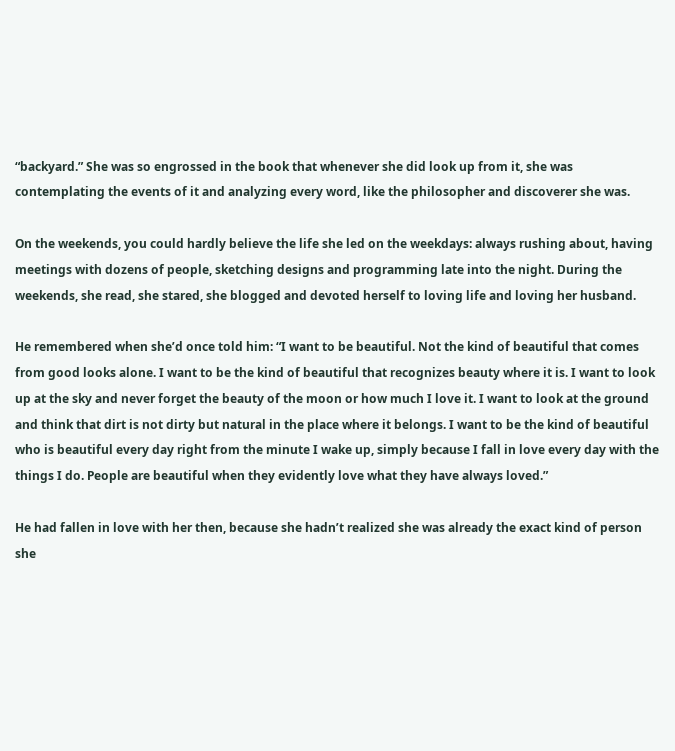“backyard.” She was so engrossed in the book that whenever she did look up from it, she was contemplating the events of it and analyzing every word, like the philosopher and discoverer she was.

On the weekends, you could hardly believe the life she led on the weekdays: always rushing about, having meetings with dozens of people, sketching designs and programming late into the night. During the weekends, she read, she stared, she blogged and devoted herself to loving life and loving her husband.

He remembered when she’d once told him: “I want to be beautiful. Not the kind of beautiful that comes from good looks alone. I want to be the kind of beautiful that recognizes beauty where it is. I want to look up at the sky and never forget the beauty of the moon or how much I love it. I want to look at the ground and think that dirt is not dirty but natural in the place where it belongs. I want to be the kind of beautiful who is beautiful every day right from the minute I wake up, simply because I fall in love every day with the things I do. People are beautiful when they evidently love what they have always loved.”

He had fallen in love with her then, because she hadn’t realized she was already the exact kind of person she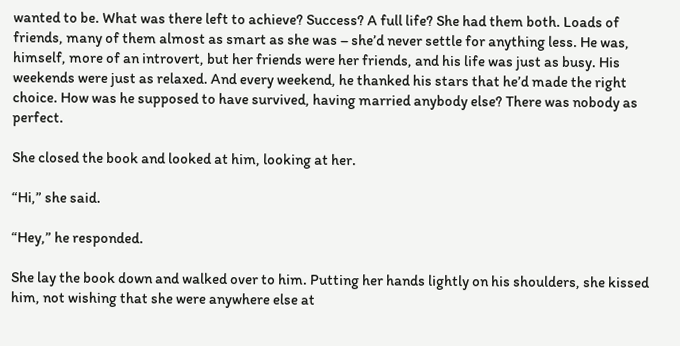wanted to be. What was there left to achieve? Success? A full life? She had them both. Loads of friends, many of them almost as smart as she was – she’d never settle for anything less. He was, himself, more of an introvert, but her friends were her friends, and his life was just as busy. His weekends were just as relaxed. And every weekend, he thanked his stars that he’d made the right choice. How was he supposed to have survived, having married anybody else? There was nobody as perfect.

She closed the book and looked at him, looking at her.

“Hi,” she said.

“Hey,” he responded.

She lay the book down and walked over to him. Putting her hands lightly on his shoulders, she kissed him, not wishing that she were anywhere else at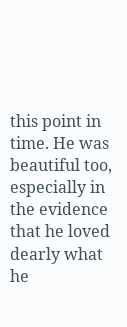this point in time. He was beautiful too, especially in the evidence that he loved dearly what he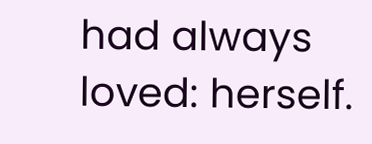had always loved: herself.